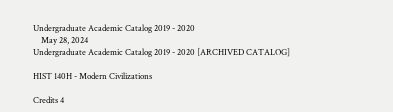Undergraduate Academic Catalog 2019 - 2020
    May 28, 2024
Undergraduate Academic Catalog 2019 - 2020 [ARCHIVED CATALOG]

HIST 140H - Modern Civilizations

Credits 4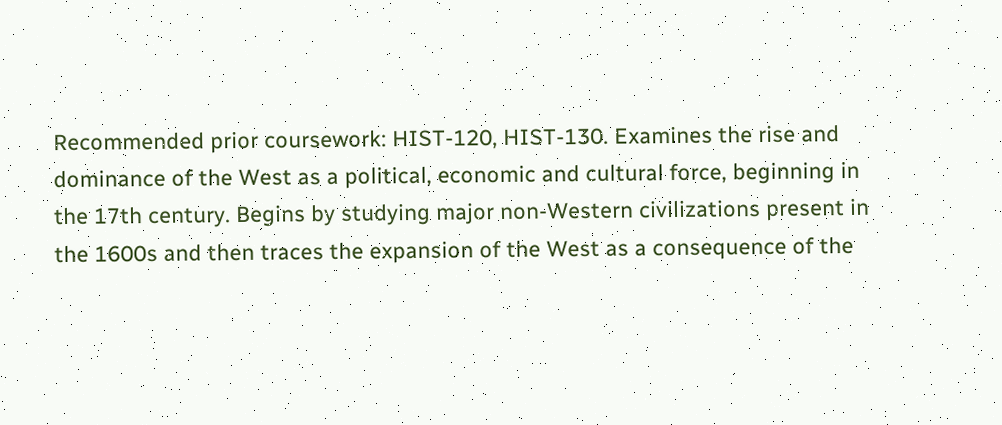Recommended prior coursework: HIST-120, HIST-130. Examines the rise and dominance of the West as a political, economic and cultural force, beginning in the 17th century. Begins by studying major non-Western civilizations present in the 1600s and then traces the expansion of the West as a consequence of the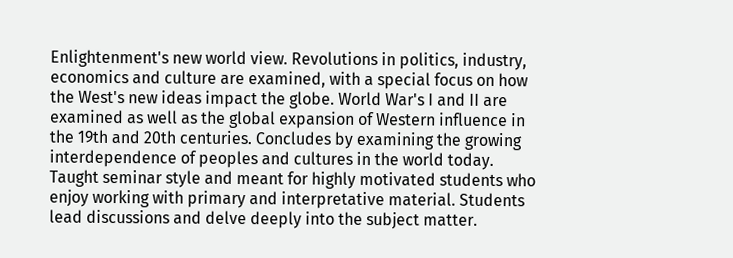Enlightenment's new world view. Revolutions in politics, industry, economics and culture are examined, with a special focus on how the West's new ideas impact the globe. World War's I and II are examined as well as the global expansion of Western influence in the 19th and 20th centuries. Concludes by examining the growing interdependence of peoples and cultures in the world today. Taught seminar style and meant for highly motivated students who enjoy working with primary and interpretative material. Students lead discussions and delve deeply into the subject matter.